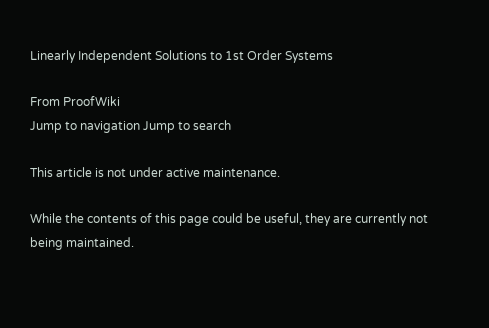Linearly Independent Solutions to 1st Order Systems

From ProofWiki
Jump to navigation Jump to search

This article is not under active maintenance.

While the contents of this page could be useful, they are currently not being maintained.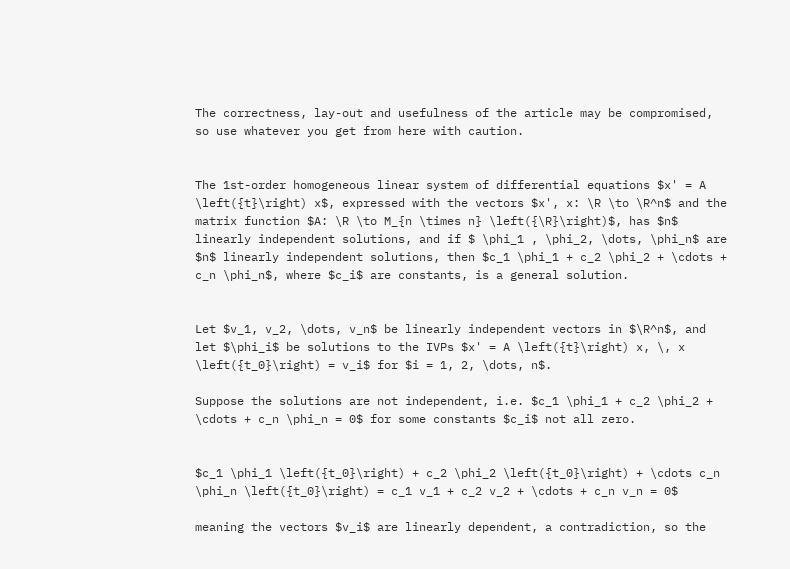The correctness, lay-out and usefulness of the article may be compromised, so use whatever you get from here with caution.


The 1st-order homogeneous linear system of differential equations $x' = A \left({t}\right) x$, expressed with the vectors $x', x: \R \to \R^n$ and the matrix function $A: \R \to M_{n \times n} \left({\R}\right)$, has $n$ linearly independent solutions, and if $ \phi_1 , \phi_2, \dots, \phi_n$ are $n$ linearly independent solutions, then $c_1 \phi_1 + c_2 \phi_2 + \cdots + c_n \phi_n$, where $c_i$ are constants, is a general solution.


Let $v_1, v_2, \dots, v_n$ be linearly independent vectors in $\R^n$, and let $\phi_i$ be solutions to the IVPs $x' = A \left({t}\right) x, \, x \left({t_0}\right) = v_i$ for $i = 1, 2, \dots, n$.

Suppose the solutions are not independent, i.e. $c_1 \phi_1 + c_2 \phi_2 + \cdots + c_n \phi_n = 0$ for some constants $c_i$ not all zero.


$c_1 \phi_1 \left({t_0}\right) + c_2 \phi_2 \left({t_0}\right) + \cdots c_n \phi_n \left({t_0}\right) = c_1 v_1 + c_2 v_2 + \cdots + c_n v_n = 0$

meaning the vectors $v_i$ are linearly dependent, a contradiction, so the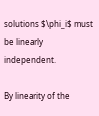solutions $\phi_i$ must be linearly independent.

By linearity of the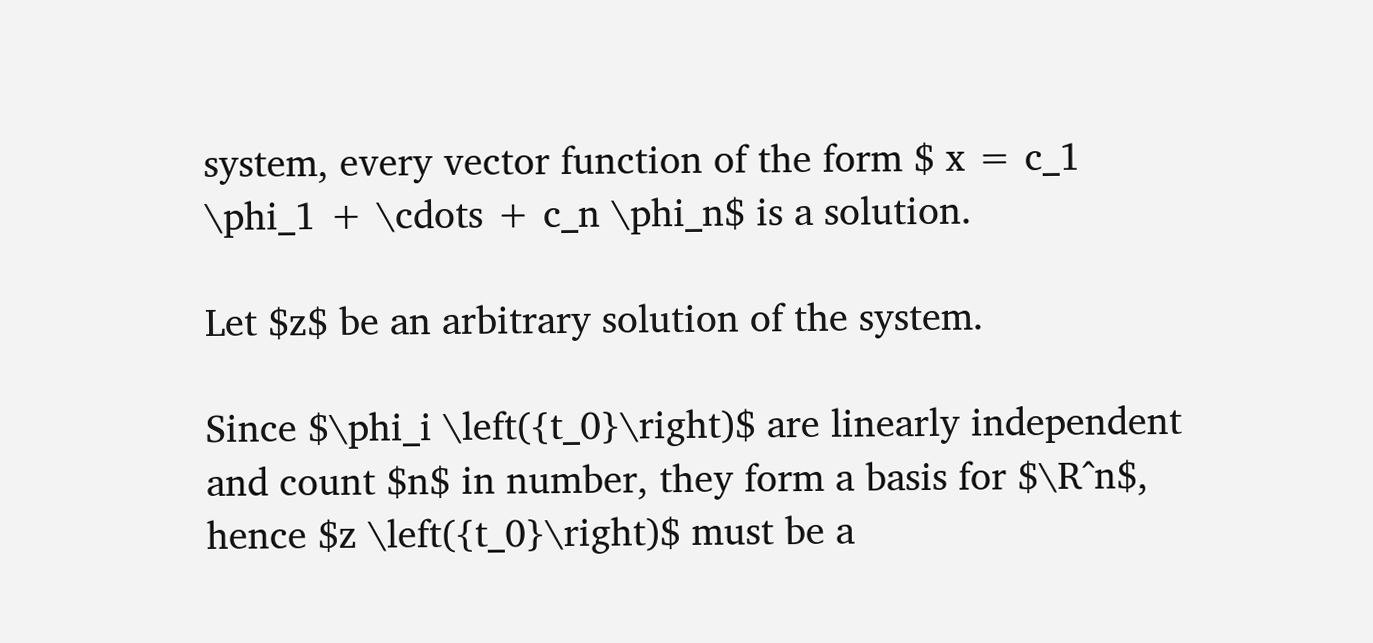system, every vector function of the form $ x = c_1 \phi_1 + \cdots + c_n \phi_n$ is a solution.

Let $z$ be an arbitrary solution of the system.

Since $\phi_i \left({t_0}\right)$ are linearly independent and count $n$ in number, they form a basis for $\R^n$, hence $z \left({t_0}\right)$ must be a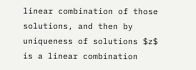linear combination of those solutions, and then by uniqueness of solutions $z$ is a linear combination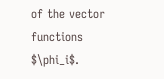of the vector functions $\phi_i$.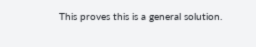This proves this is a general solution.